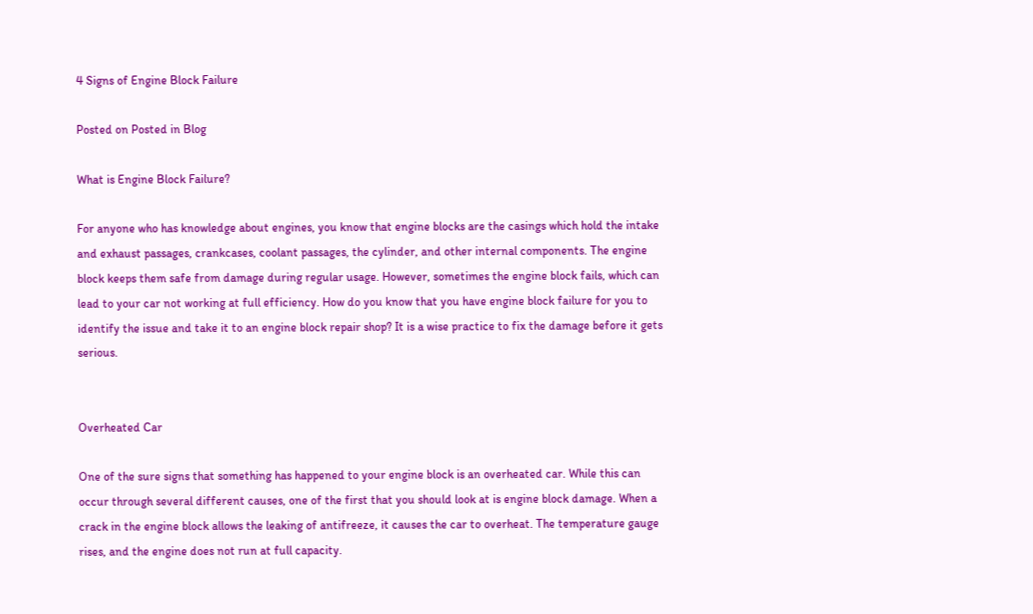4 Signs of Engine Block Failure

Posted on Posted in Blog

What is Engine Block Failure?

For anyone who has knowledge about engines, you know that engine blocks are the casings which hold the intake and exhaust passages, crankcases, coolant passages, the cylinder, and other internal components. The engine block keeps them safe from damage during regular usage. However, sometimes the engine block fails, which can lead to your car not working at full efficiency. How do you know that you have engine block failure for you to identify the issue and take it to an engine block repair shop? It is a wise practice to fix the damage before it gets serious.


Overheated Car

One of the sure signs that something has happened to your engine block is an overheated car. While this can occur through several different causes, one of the first that you should look at is engine block damage. When a crack in the engine block allows the leaking of antifreeze, it causes the car to overheat. The temperature gauge rises, and the engine does not run at full capacity.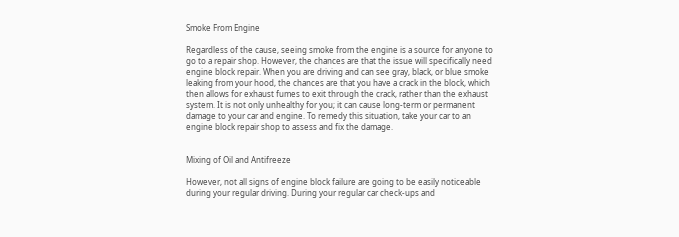Smoke From Engine

Regardless of the cause, seeing smoke from the engine is a source for anyone to go to a repair shop. However, the chances are that the issue will specifically need engine block repair. When you are driving and can see gray, black, or blue smoke leaking from your hood, the chances are that you have a crack in the block, which then allows for exhaust fumes to exit through the crack, rather than the exhaust system. It is not only unhealthy for you; it can cause long-term or permanent damage to your car and engine. To remedy this situation, take your car to an engine block repair shop to assess and fix the damage.


Mixing of Oil and Antifreeze

However, not all signs of engine block failure are going to be easily noticeable during your regular driving. During your regular car check-ups and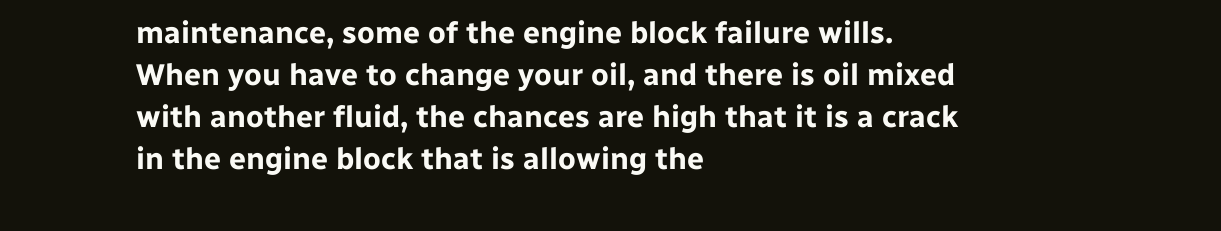maintenance, some of the engine block failure wills. When you have to change your oil, and there is oil mixed with another fluid, the chances are high that it is a crack in the engine block that is allowing the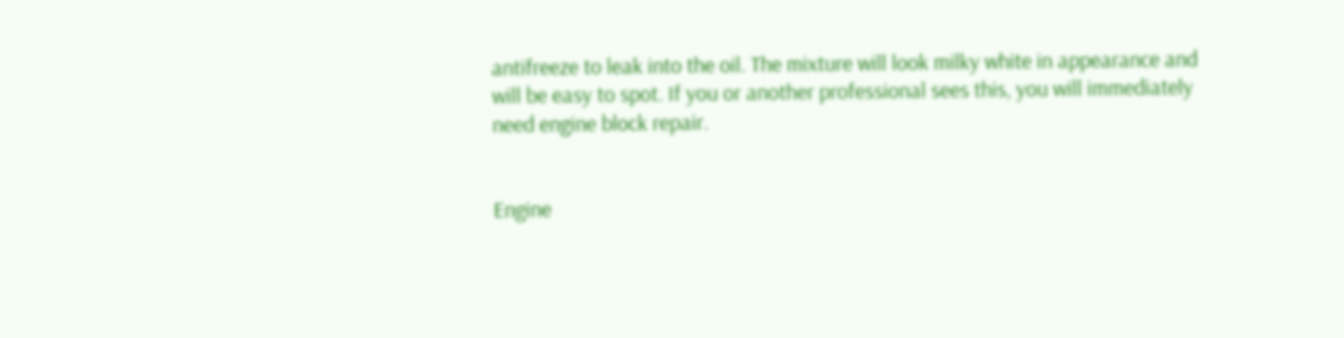antifreeze to leak into the oil. The mixture will look milky white in appearance and will be easy to spot. If you or another professional sees this, you will immediately need engine block repair.


Engine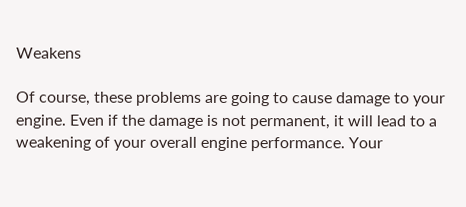Weakens

Of course, these problems are going to cause damage to your engine. Even if the damage is not permanent, it will lead to a weakening of your overall engine performance. Your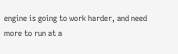engine is going to work harder, and need more to run at a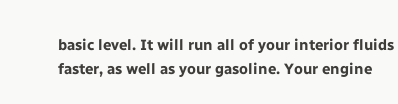basic level. It will run all of your interior fluids faster, as well as your gasoline. Your engine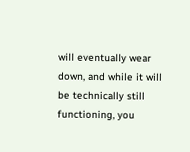will eventually wear down, and while it will be technically still functioning, you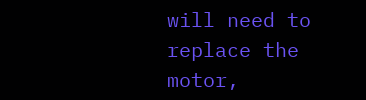will need to replace the motor,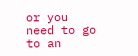or you need to go to an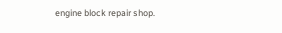engine block repair shop.